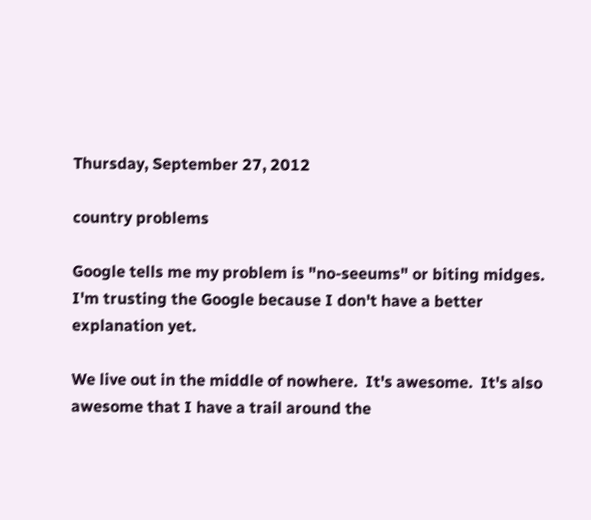Thursday, September 27, 2012

country problems

Google tells me my problem is "no-seeums" or biting midges.  I'm trusting the Google because I don't have a better explanation yet.

We live out in the middle of nowhere.  It's awesome.  It's also awesome that I have a trail around the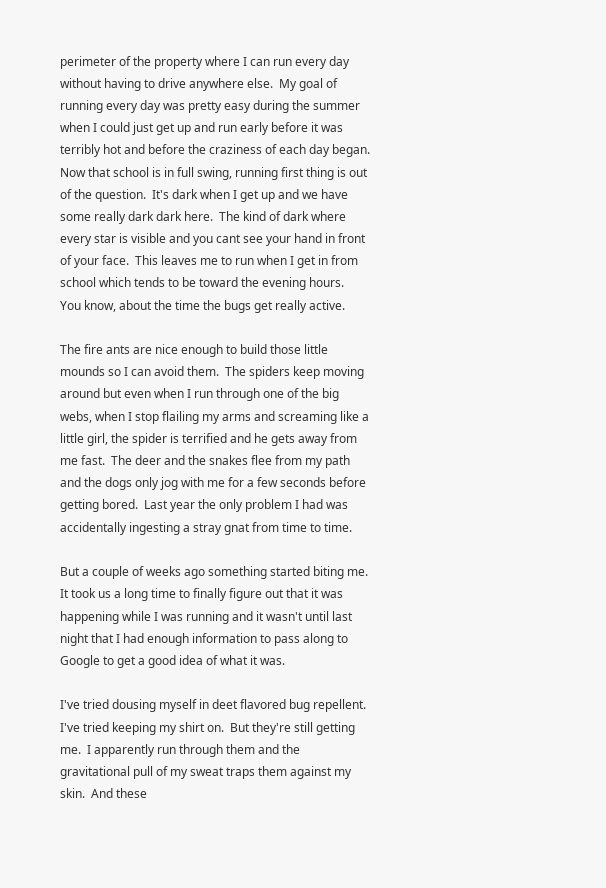perimeter of the property where I can run every day without having to drive anywhere else.  My goal of running every day was pretty easy during the summer when I could just get up and run early before it was terribly hot and before the craziness of each day began.  Now that school is in full swing, running first thing is out of the question.  It's dark when I get up and we have some really dark dark here.  The kind of dark where every star is visible and you cant see your hand in front of your face.  This leaves me to run when I get in from school which tends to be toward the evening hours.  You know, about the time the bugs get really active.

The fire ants are nice enough to build those little mounds so I can avoid them.  The spiders keep moving around but even when I run through one of the big webs, when I stop flailing my arms and screaming like a little girl, the spider is terrified and he gets away from me fast.  The deer and the snakes flee from my path and the dogs only jog with me for a few seconds before getting bored.  Last year the only problem I had was accidentally ingesting a stray gnat from time to time.

But a couple of weeks ago something started biting me.  It took us a long time to finally figure out that it was happening while I was running and it wasn't until last night that I had enough information to pass along to Google to get a good idea of what it was.

I've tried dousing myself in deet flavored bug repellent.  I've tried keeping my shirt on.  But they're still getting me.  I apparently run through them and the gravitational pull of my sweat traps them against my skin.  And these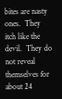bites are nasty ones.  They itch like the devil.  They do not reveal themselves for about 24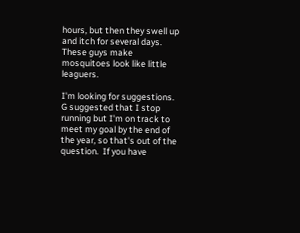hours, but then they swell up and itch for several days.  These guys make mosquitoes look like little leaguers.

I'm looking for suggestions.  G suggested that I stop running but I'm on track to meet my goal by the end of the year, so that's out of the question.  If you have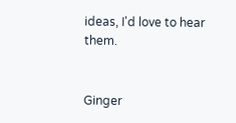ideas, I'd love to hear them.


Ginger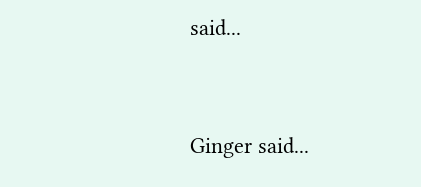said...


Ginger said...